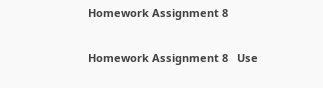Homework Assignment 8

Homework Assignment 8   Use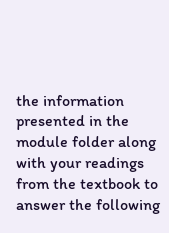the information presented in the module folder along with your readings from the textbook to answer the following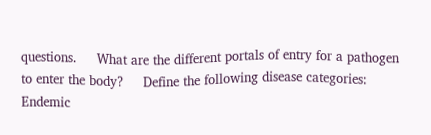questions.     What are the different portals of entry for a pathogen to enter the body?     Define the following disease categories: Endemic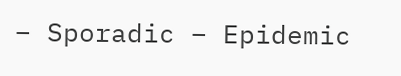– Sporadic – Epidemic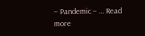– Pandemic – … Read more